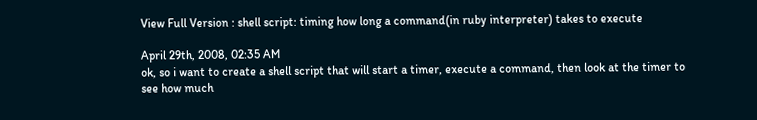View Full Version : shell script: timing how long a command(in ruby interpreter) takes to execute

April 29th, 2008, 02:35 AM
ok, so i want to create a shell script that will start a timer, execute a command, then look at the timer to see how much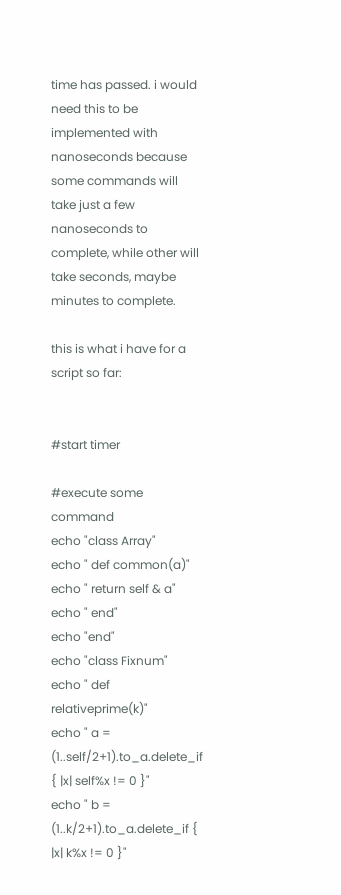time has passed. i would need this to be implemented with nanoseconds because some commands will take just a few nanoseconds to complete, while other will take seconds, maybe minutes to complete.

this is what i have for a script so far:


#start timer

#execute some command
echo "class Array"
echo " def common(a)"
echo " return self & a"
echo " end"
echo "end"
echo "class Fixnum"
echo " def relativeprime(k)"
echo " a = (1..self/2+1).to_a.delete_if { |x| self%x != 0 }"
echo " b = (1..k/2+1).to_a.delete_if { |x| k%x != 0 }"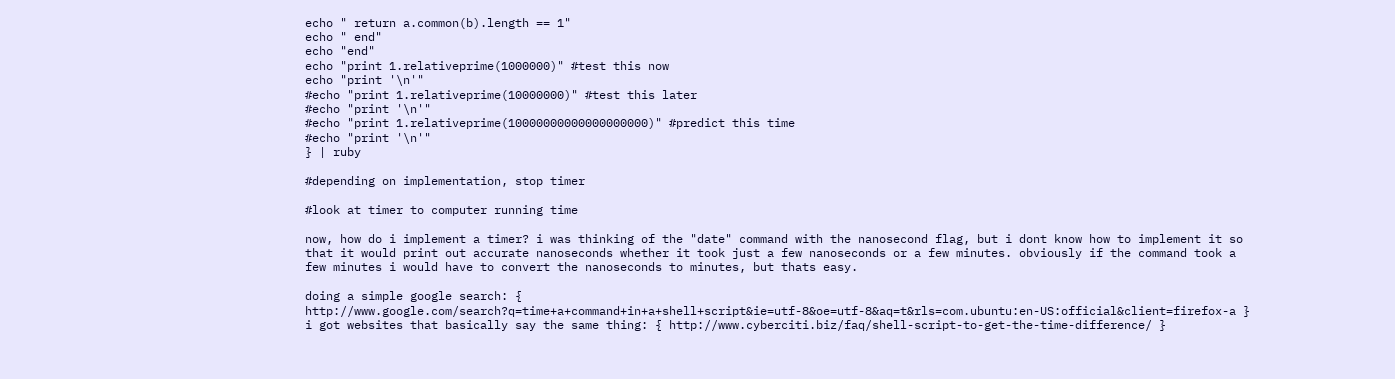echo " return a.common(b).length == 1"
echo " end"
echo "end"
echo "print 1.relativeprime(1000000)" #test this now
echo "print '\n'"
#echo "print 1.relativeprime(10000000)" #test this later
#echo "print '\n'"
#echo "print 1.relativeprime(10000000000000000000)" #predict this time
#echo "print '\n'"
} | ruby

#depending on implementation, stop timer

#look at timer to computer running time

now, how do i implement a timer? i was thinking of the "date" command with the nanosecond flag, but i dont know how to implement it so that it would print out accurate nanoseconds whether it took just a few nanoseconds or a few minutes. obviously if the command took a few minutes i would have to convert the nanoseconds to minutes, but thats easy.

doing a simple google search: { http://www.google.com/search?q=time+a+command+in+a+shell+script&ie=utf-8&oe=utf-8&aq=t&rls=com.ubuntu:en-US:official&client=firefox-a }
i got websites that basically say the same thing: { http://www.cyberciti.biz/faq/shell-script-to-get-the-time-difference/ }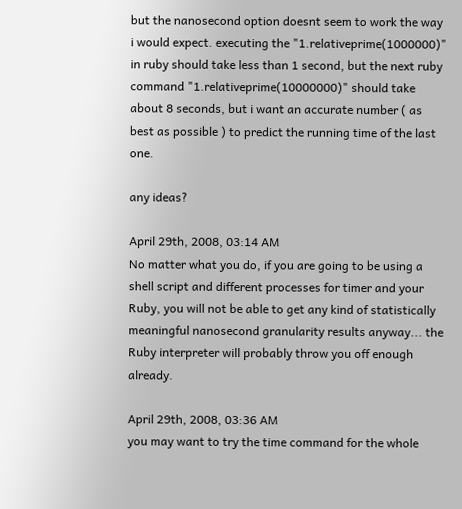but the nanosecond option doesnt seem to work the way i would expect. executing the "1.relativeprime(1000000)" in ruby should take less than 1 second, but the next ruby command "1.relativeprime(10000000)" should take about 8 seconds, but i want an accurate number ( as best as possible ) to predict the running time of the last one.

any ideas?

April 29th, 2008, 03:14 AM
No matter what you do, if you are going to be using a shell script and different processes for timer and your Ruby, you will not be able to get any kind of statistically meaningful nanosecond granularity results anyway... the Ruby interpreter will probably throw you off enough already.

April 29th, 2008, 03:36 AM
you may want to try the time command for the whole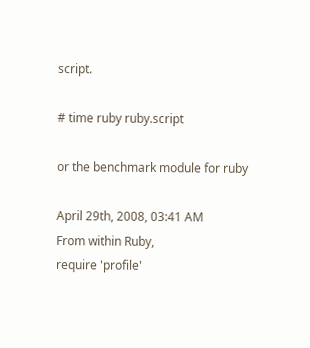script.

# time ruby ruby.script

or the benchmark module for ruby

April 29th, 2008, 03:41 AM
From within Ruby,
require 'profile'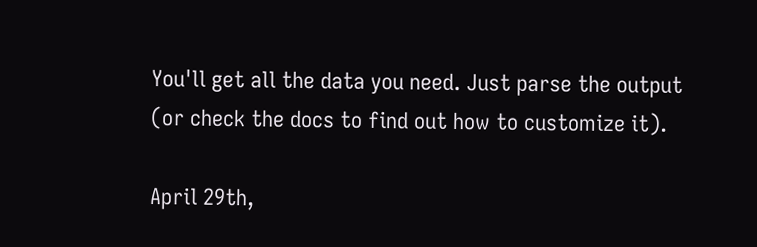You'll get all the data you need. Just parse the output (or check the docs to find out how to customize it).

April 29th,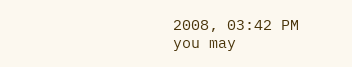2008, 03:42 PM
you may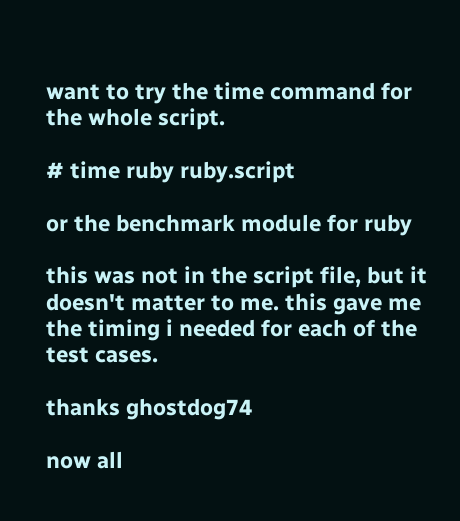want to try the time command for the whole script.

# time ruby ruby.script

or the benchmark module for ruby

this was not in the script file, but it doesn't matter to me. this gave me the timing i needed for each of the test cases.

thanks ghostdog74

now all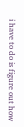i have to do is figure out how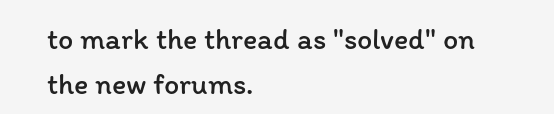to mark the thread as "solved" on the new forums.